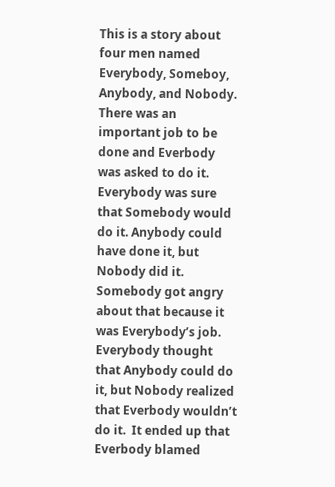This is a story about four men named Everybody, Someboy, Anybody, and Nobody. There was an important job to be done and Everbody was asked to do it. Everybody was sure that Somebody would do it. Anybody could have done it, but Nobody did it. Somebody got angry about that because it was Everybody’s job.
Everybody thought that Anybody could do it, but Nobody realized that Everbody wouldn’t do it.  It ended up that Everbody blamed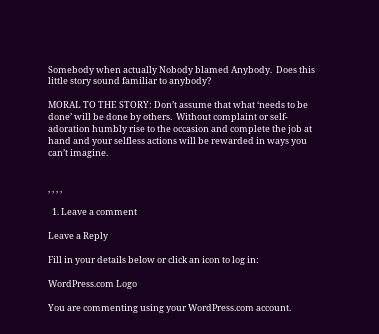Somebody when actually Nobody blamed Anybody.  Does this little story sound familiar to anybody?

MORAL TO THE STORY: Don’t assume that what ‘needs to be done’ will be done by others.  Without complaint or self-adoration humbly rise to the occasion and complete the job at hand and your selfless actions will be rewarded in ways you can’t imagine.


, , , ,

  1. Leave a comment

Leave a Reply

Fill in your details below or click an icon to log in:

WordPress.com Logo

You are commenting using your WordPress.com account.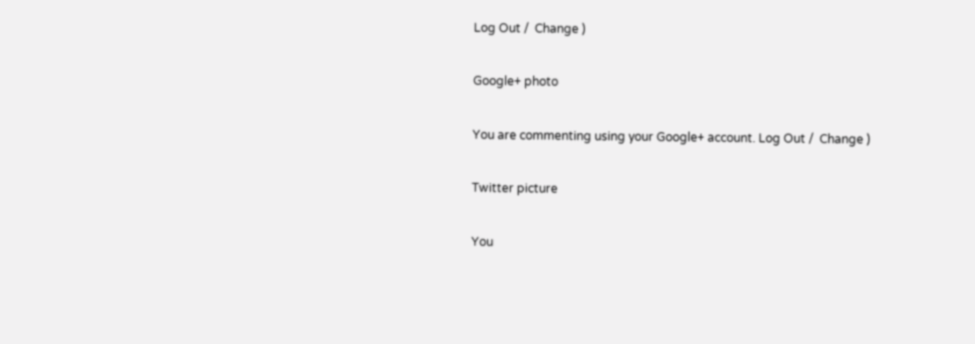Log Out /  Change )

Google+ photo

You are commenting using your Google+ account. Log Out /  Change )

Twitter picture

You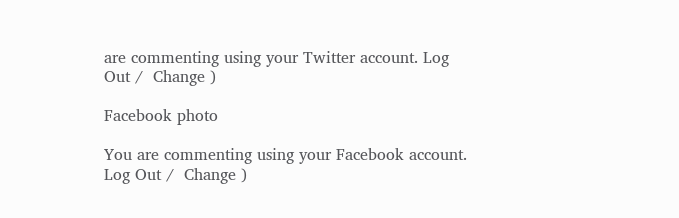are commenting using your Twitter account. Log Out /  Change )

Facebook photo

You are commenting using your Facebook account. Log Out /  Change )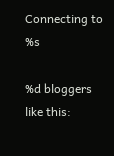Connecting to %s

%d bloggers like this: